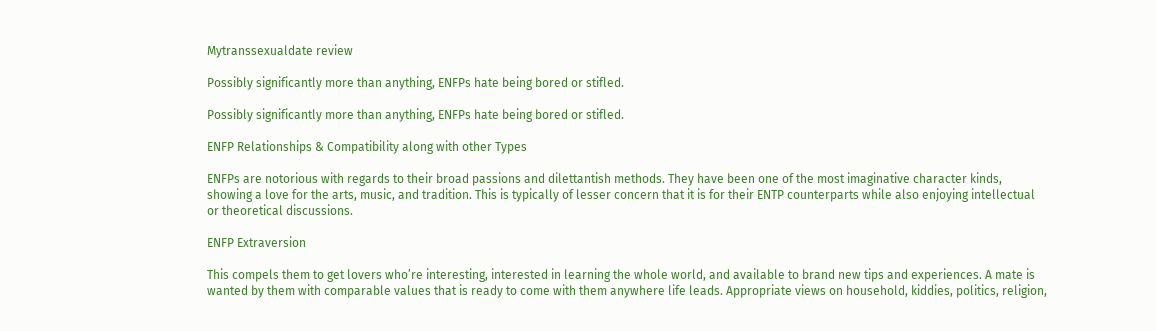Mytranssexualdate review

Possibly significantly more than anything, ENFPs hate being bored or stifled.

Possibly significantly more than anything, ENFPs hate being bored or stifled.

ENFP Relationships & Compatibility along with other Types

ENFPs are notorious with regards to their broad passions and dilettantish methods. They have been one of the most imaginative character kinds, showing a love for the arts, music, and tradition. This is typically of lesser concern that it is for their ENTP counterparts while also enjoying intellectual or theoretical discussions.

ENFP Extraversion

This compels them to get lovers who’re interesting, interested in learning the whole world, and available to brand new tips and experiences. A mate is wanted by them with comparable values that is ready to come with them anywhere life leads. Appropriate views on household, kiddies, politics, religion,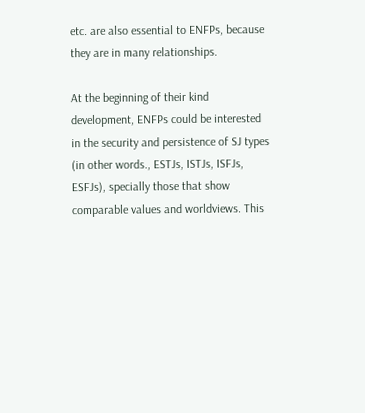etc. are also essential to ENFPs, because they are in many relationships.

At the beginning of their kind development, ENFPs could be interested in the security and persistence of SJ types (in other words., ESTJs, ISTJs, ISFJs, ESFJs), specially those that show comparable values and worldviews. This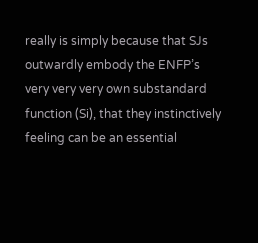really is simply because that SJs outwardly embody the ENFP’s very very very own substandard function (Si), that they instinctively feeling can be an essential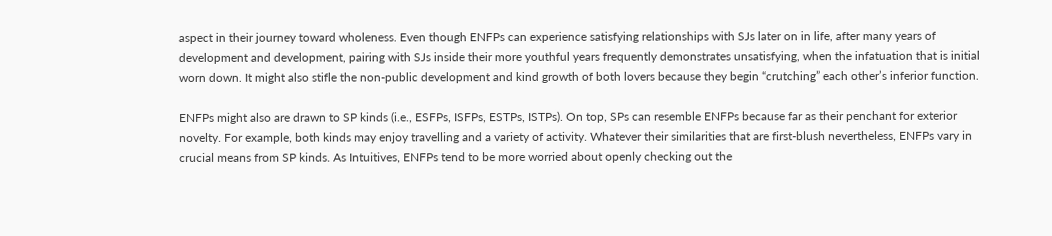aspect in their journey toward wholeness. Even though ENFPs can experience satisfying relationships with SJs later on in life, after many years of development and development, pairing with SJs inside their more youthful years frequently demonstrates unsatisfying, when the infatuation that is initial worn down. It might also stifle the non-public development and kind growth of both lovers because they begin “crutching” each other’s inferior function.

ENFPs might also are drawn to SP kinds (i.e., ESFPs, ISFPs, ESTPs, ISTPs). On top, SPs can resemble ENFPs because far as their penchant for exterior novelty. For example, both kinds may enjoy travelling and a variety of activity. Whatever their similarities that are first-blush nevertheless, ENFPs vary in crucial means from SP kinds. As Intuitives, ENFPs tend to be more worried about openly checking out the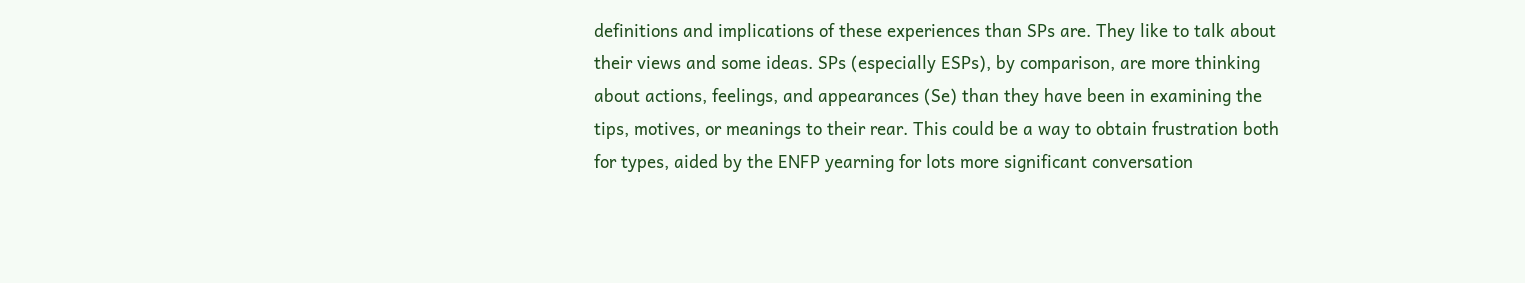definitions and implications of these experiences than SPs are. They like to talk about their views and some ideas. SPs (especially ESPs), by comparison, are more thinking about actions, feelings, and appearances (Se) than they have been in examining the tips, motives, or meanings to their rear. This could be a way to obtain frustration both for types, aided by the ENFP yearning for lots more significant conversation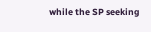while the SP seeking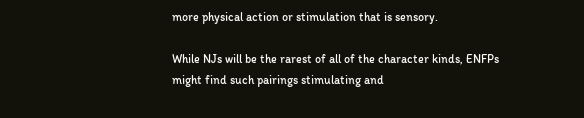more physical action or stimulation that is sensory.

While NJs will be the rarest of all of the character kinds, ENFPs might find such pairings stimulating and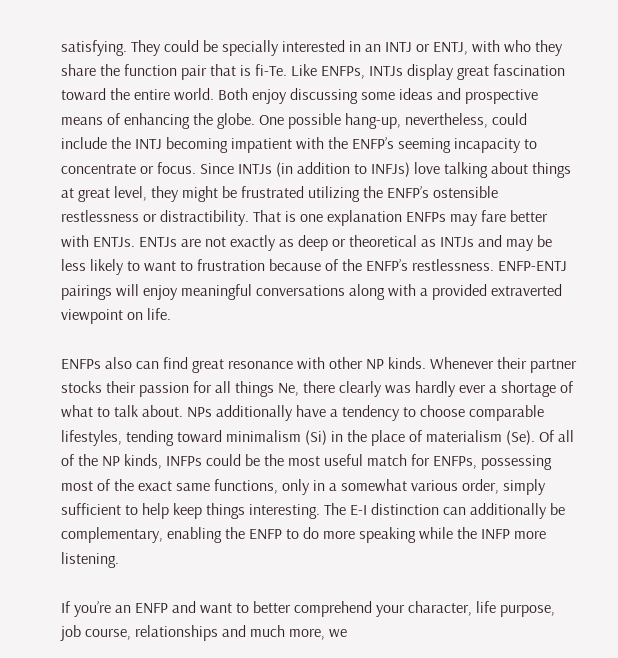satisfying. They could be specially interested in an INTJ or ENTJ, with who they share the function pair that is fi-Te. Like ENFPs, INTJs display great fascination toward the entire world. Both enjoy discussing some ideas and prospective means of enhancing the globe. One possible hang-up, nevertheless, could include the INTJ becoming impatient with the ENFP’s seeming incapacity to concentrate or focus. Since INTJs (in addition to INFJs) love talking about things at great level, they might be frustrated utilizing the ENFP’s ostensible restlessness or distractibility. That is one explanation ENFPs may fare better with ENTJs. ENTJs are not exactly as deep or theoretical as INTJs and may be less likely to want to frustration because of the ENFP’s restlessness. ENFP-ENTJ pairings will enjoy meaningful conversations along with a provided extraverted viewpoint on life.

ENFPs also can find great resonance with other NP kinds. Whenever their partner stocks their passion for all things Ne, there clearly was hardly ever a shortage of what to talk about. NPs additionally have a tendency to choose comparable lifestyles, tending toward minimalism (Si) in the place of materialism (Se). Of all of the NP kinds, INFPs could be the most useful match for ENFPs, possessing most of the exact same functions, only in a somewhat various order, simply sufficient to help keep things interesting. The E-I distinction can additionally be complementary, enabling the ENFP to do more speaking while the INFP more listening.

If you’re an ENFP and want to better comprehend your character, life purpose, job course, relationships and much more, we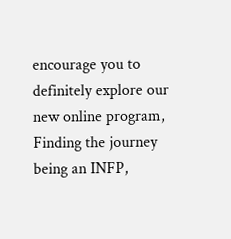encourage you to definitely explore our new online program, Finding the journey being an INFP,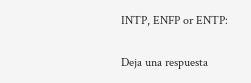INTP, ENFP or ENTP:

Deja una respuesta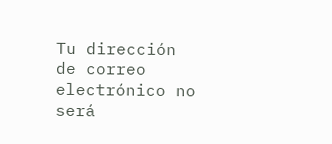Tu dirección de correo electrónico no será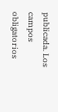publicada. Los campos obligatorios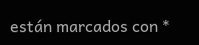están marcados con *